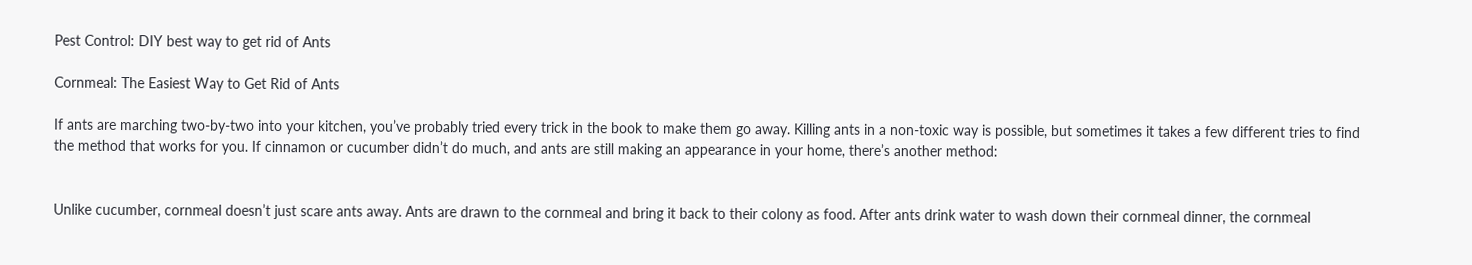Pest Control: DIY best way to get rid of Ants

Cornmeal: The Easiest Way to Get Rid of Ants

If ants are marching two-by-two into your kitchen, you’ve probably tried every trick in the book to make them go away. Killing ants in a non-toxic way is possible, but sometimes it takes a few different tries to find the method that works for you. If cinnamon or cucumber didn’t do much, and ants are still making an appearance in your home, there’s another method:


Unlike cucumber, cornmeal doesn’t just scare ants away. Ants are drawn to the cornmeal and bring it back to their colony as food. After ants drink water to wash down their cornmeal dinner, the cornmeal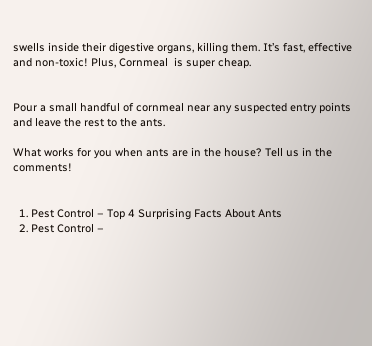swells inside their digestive organs, killing them. It’s fast, effective and non-toxic! Plus, Cornmeal  is super cheap.


Pour a small handful of cornmeal near any suspected entry points and leave the rest to the ants.

What works for you when ants are in the house? Tell us in the comments!


  1. Pest Control – Top 4 Surprising Facts About Ants
  2. Pest Control –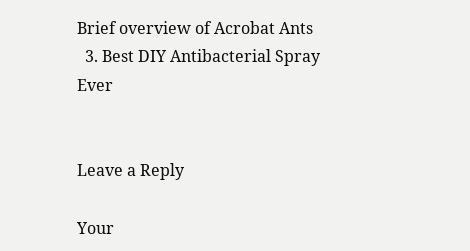Brief overview of Acrobat Ants
  3. Best DIY Antibacterial Spray Ever


Leave a Reply

Your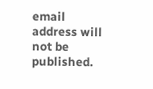email address will not be published.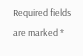Required fields are marked *